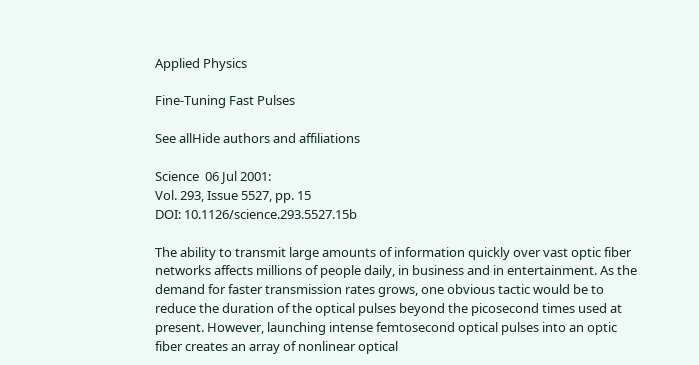Applied Physics

Fine-Tuning Fast Pulses

See allHide authors and affiliations

Science  06 Jul 2001:
Vol. 293, Issue 5527, pp. 15
DOI: 10.1126/science.293.5527.15b

The ability to transmit large amounts of information quickly over vast optic fiber networks affects millions of people daily, in business and in entertainment. As the demand for faster transmission rates grows, one obvious tactic would be to reduce the duration of the optical pulses beyond the picosecond times used at present. However, launching intense femtosecond optical pulses into an optic fiber creates an array of nonlinear optical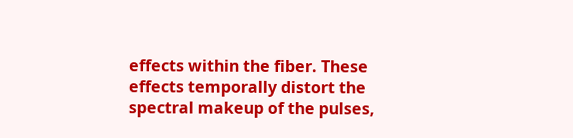effects within the fiber. These effects temporally distort the spectral makeup of the pulses,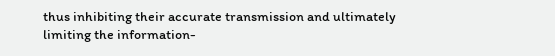thus inhibiting their accurate transmission and ultimately limiting the information-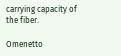carrying capacity of the fiber.

Omenetto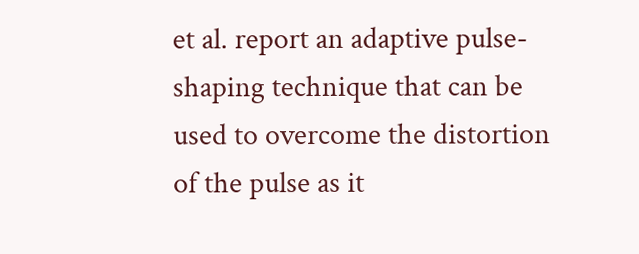et al. report an adaptive pulse-shaping technique that can be used to overcome the distortion of the pulse as it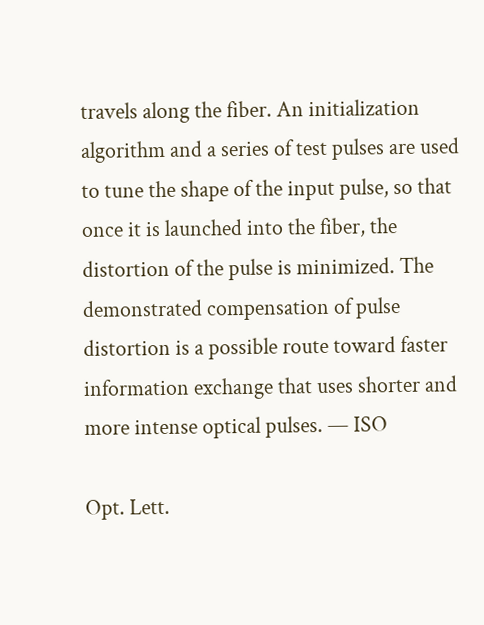travels along the fiber. An initialization algorithm and a series of test pulses are used to tune the shape of the input pulse, so that once it is launched into the fiber, the distortion of the pulse is minimized. The demonstrated compensation of pulse distortion is a possible route toward faster information exchange that uses shorter and more intense optical pulses. — ISO

Opt. Lett.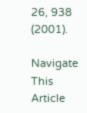26, 938 (2001).

Navigate This Article